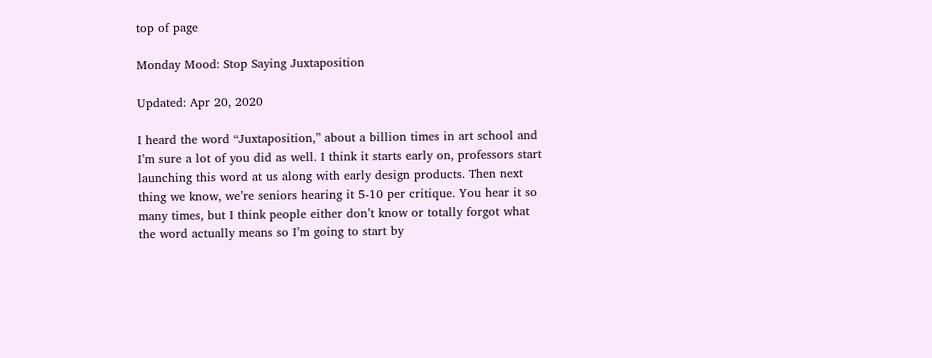top of page

Monday Mood: Stop Saying Juxtaposition

Updated: Apr 20, 2020

I heard the word “Juxtaposition,” about a billion times in art school and I’m sure a lot of you did as well. I think it starts early on, professors start launching this word at us along with early design products. Then next thing we know, we’re seniors hearing it 5-10 per critique. You hear it so many times, but I think people either don’t know or totally forgot what the word actually means so I’m going to start by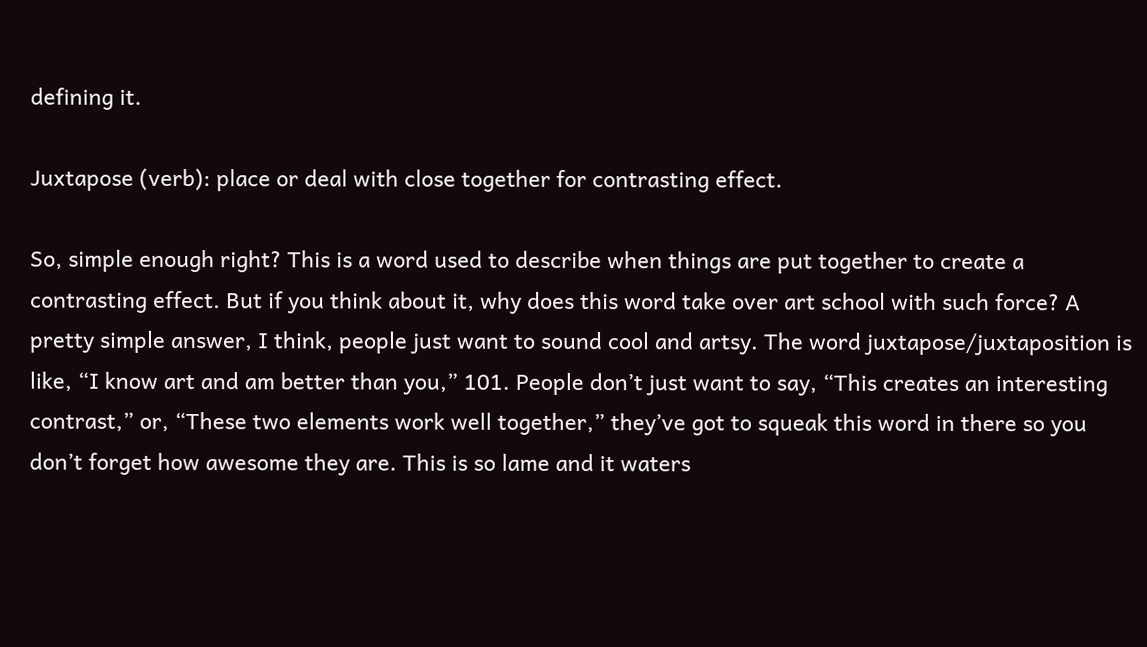defining it.

Juxtapose (verb): place or deal with close together for contrasting effect.

So, simple enough right? This is a word used to describe when things are put together to create a contrasting effect. But if you think about it, why does this word take over art school with such force? A pretty simple answer, I think, people just want to sound cool and artsy. The word juxtapose/juxtaposition is like, “I know art and am better than you,” 101. People don’t just want to say, “This creates an interesting contrast,” or, “These two elements work well together,” they’ve got to squeak this word in there so you don’t forget how awesome they are. This is so lame and it waters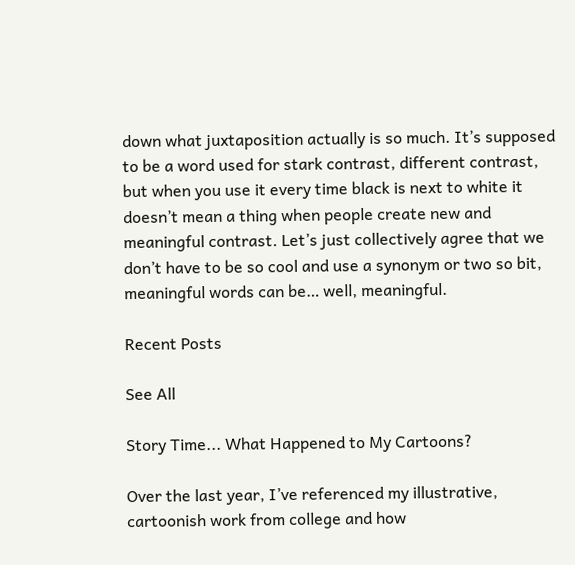down what juxtaposition actually is so much. It’s supposed to be a word used for stark contrast, different contrast, but when you use it every time black is next to white it doesn’t mean a thing when people create new and meaningful contrast. Let’s just collectively agree that we don’t have to be so cool and use a synonym or two so bit, meaningful words can be… well, meaningful.

Recent Posts

See All

Story Time... What Happened to My Cartoons?

Over the last year, I’ve referenced my illustrative, cartoonish work from college and how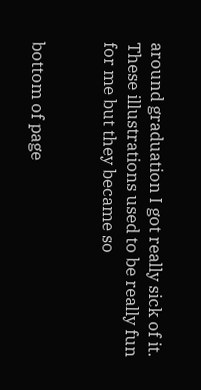around graduation I got really sick of it. These illustrations used to be really fun for me but they became so


bottom of page